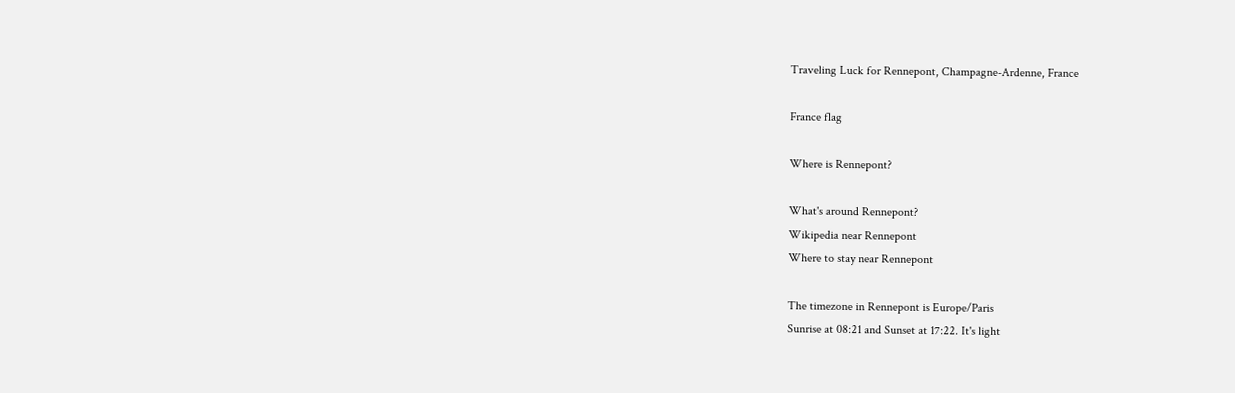Traveling Luck for Rennepont, Champagne-Ardenne, France

France flag

Where is Rennepont?

What's around Rennepont?
Wikipedia near Rennepont
Where to stay near Rennepont

The timezone in Rennepont is Europe/Paris
Sunrise at 08:21 and Sunset at 17:22. It's light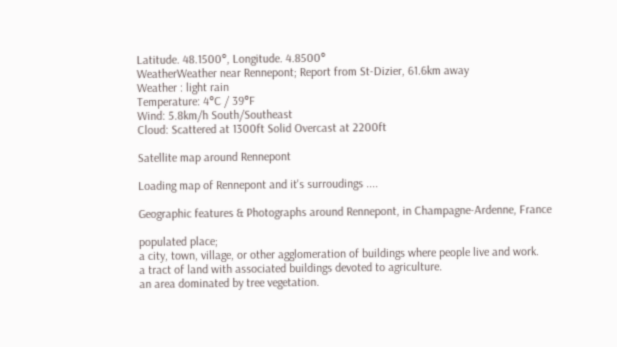Latitude. 48.1500°, Longitude. 4.8500°
WeatherWeather near Rennepont; Report from St-Dizier, 61.6km away
Weather : light rain
Temperature: 4°C / 39°F
Wind: 5.8km/h South/Southeast
Cloud: Scattered at 1300ft Solid Overcast at 2200ft

Satellite map around Rennepont

Loading map of Rennepont and it's surroudings ....

Geographic features & Photographs around Rennepont, in Champagne-Ardenne, France

populated place;
a city, town, village, or other agglomeration of buildings where people live and work.
a tract of land with associated buildings devoted to agriculture.
an area dominated by tree vegetation.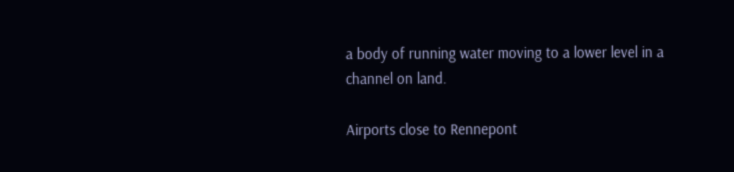a body of running water moving to a lower level in a channel on land.

Airports close to Rennepont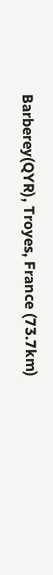Barberey(QYR), Troyes, France (73.7km)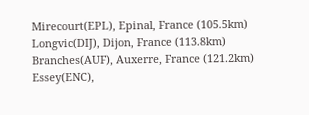Mirecourt(EPL), Epinal, France (105.5km)
Longvic(DIJ), Dijon, France (113.8km)
Branches(AUF), Auxerre, France (121.2km)
Essey(ENC),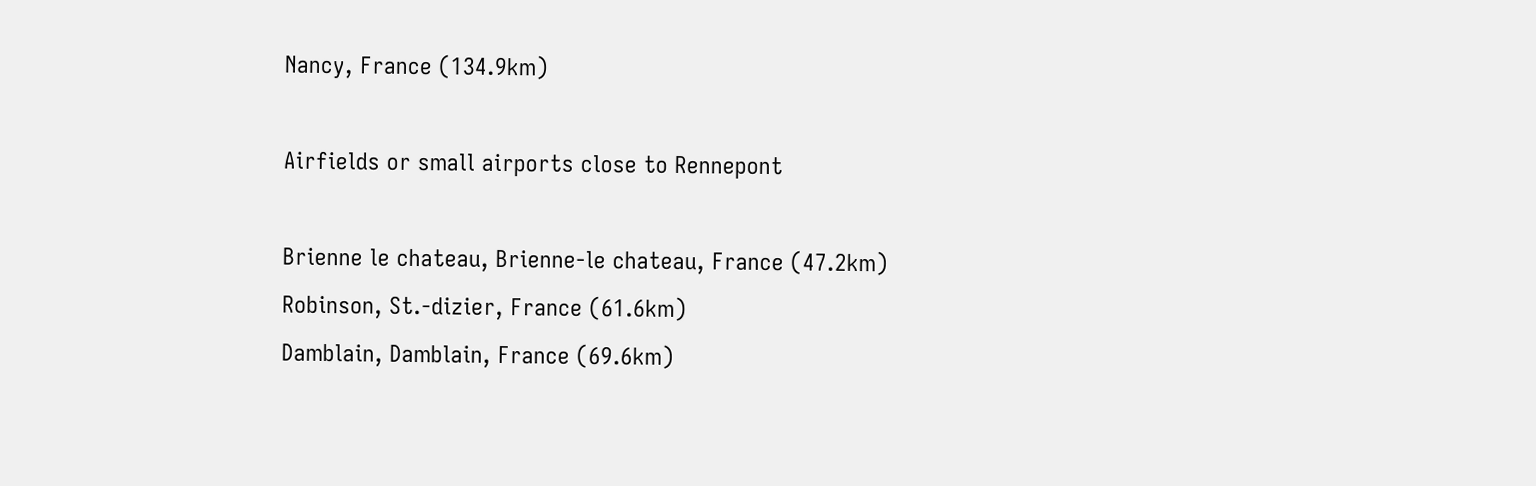Nancy, France (134.9km)

Airfields or small airports close to Rennepont

Brienne le chateau, Brienne-le chateau, France (47.2km)
Robinson, St.-dizier, France (61.6km)
Damblain, Damblain, France (69.6km)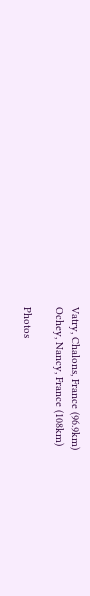Vatry, Chalons, France (96.9km)
Ochey, Nancy, France (108km)

Photos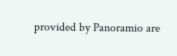provided by Panoramio are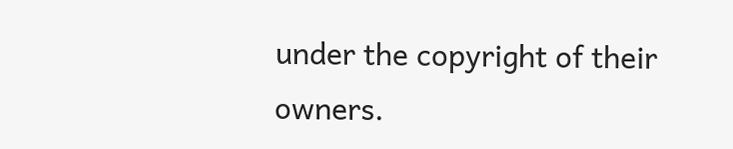under the copyright of their owners.